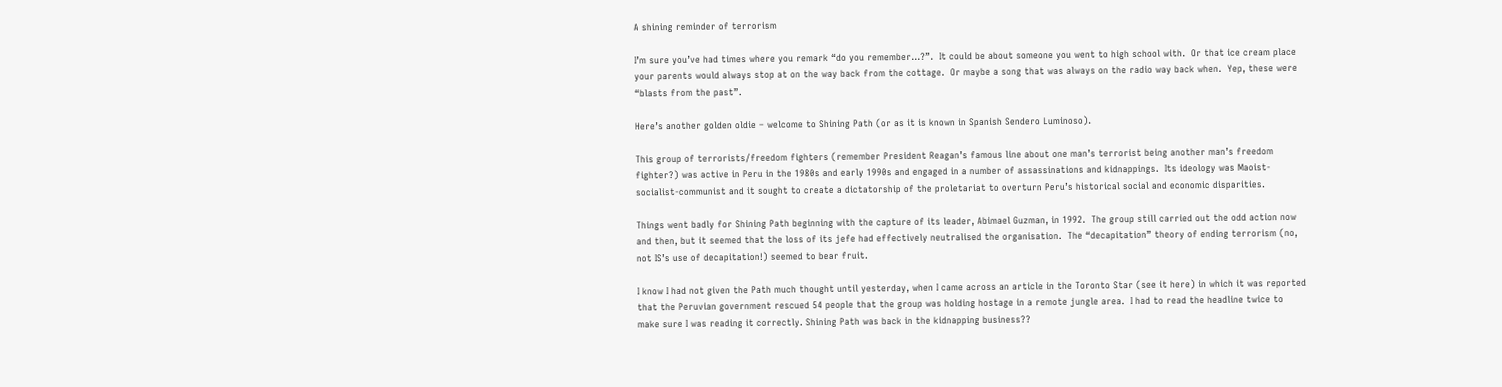A shining reminder of terrorism

I’m sure you’ve had times where you remark “do you remember…?”.  It could be about someone you went to high school with.  Or that ice cream place your parents would always stop at on the way back from the cottage.  Or maybe a song that was always on the radio way back when.  Yep, these were “blasts from the past”.

Here’s another golden oldie – welcome to Shining Path (or as it is known in Spanish Sendero Luminoso).

This group of terrorists/freedom fighters (remember President Reagan’s famous line about one man’s terrorist being another man’s freedom fighter?) was active in Peru in the 1980s and early 1990s and engaged in a number of assassinations and kidnappings.  Its ideology was Maoist-socialist-communist and it sought to create a dictatorship of the proletariat to overturn Peru’s historical social and economic disparities.

Things went badly for Shining Path beginning with the capture of its leader, Abimael Guzman, in 1992.  The group still carried out the odd action now and then, but it seemed that the loss of its jefe had effectively neutralised the organisation.  The “decapitation” theory of ending terrorism (no, not IS’s use of decapitation!) seemed to bear fruit.

I know I had not given the Path much thought until yesterday, when I came across an article in the Toronto Star (see it here) in which it was reported that the Peruvian government rescued 54 people that the group was holding hostage in a remote jungle area.  I had to read the headline twice to make sure I was reading it correctly. Shining Path was back in the kidnapping business??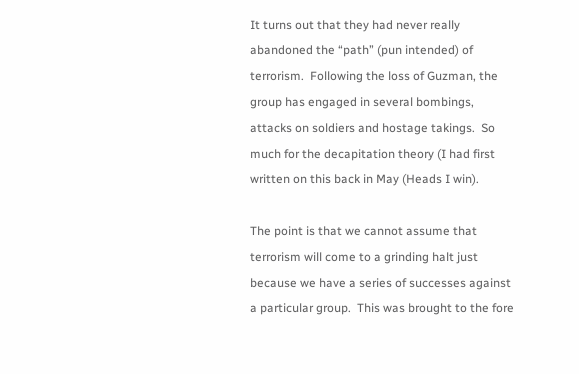It turns out that they had never really abandoned the “path” (pun intended) of terrorism.  Following the loss of Guzman, the group has engaged in several bombings, attacks on soldiers and hostage takings.  So much for the decapitation theory (I had first written on this back in May (Heads I win).

The point is that we cannot assume that terrorism will come to a grinding halt just because we have a series of successes against a particular group.  This was brought to the fore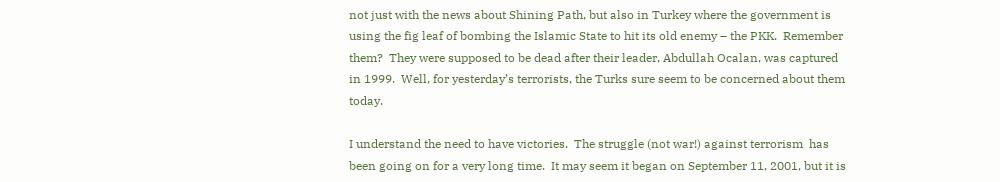not just with the news about Shining Path, but also in Turkey where the government is using the fig leaf of bombing the Islamic State to hit its old enemy – the PKK.  Remember them?  They were supposed to be dead after their leader, Abdullah Ocalan, was captured in 1999.  Well, for yesterday’s terrorists, the Turks sure seem to be concerned about them today.

I understand the need to have victories.  The struggle (not war!) against terrorism  has been going on for a very long time.  It may seem it began on September 11, 2001, but it is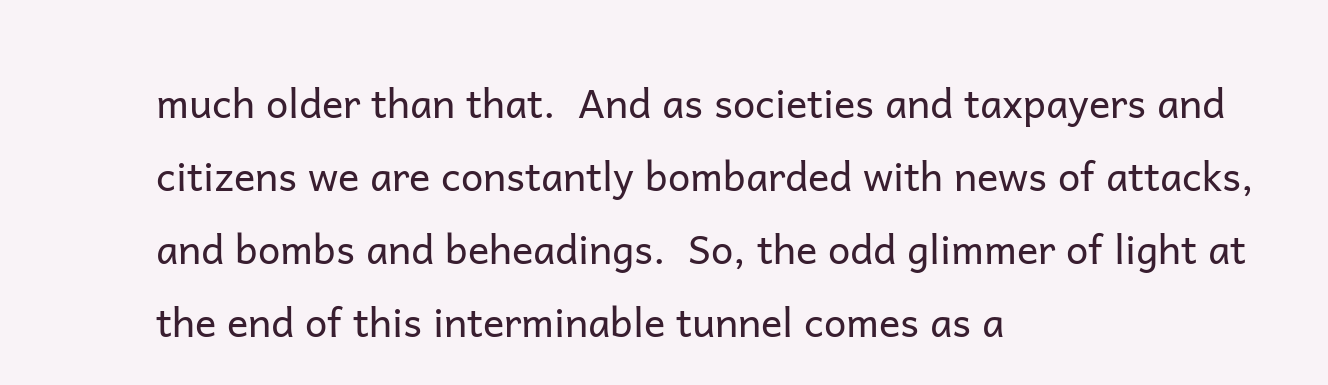much older than that.  And as societies and taxpayers and citizens we are constantly bombarded with news of attacks, and bombs and beheadings.  So, the odd glimmer of light at the end of this interminable tunnel comes as a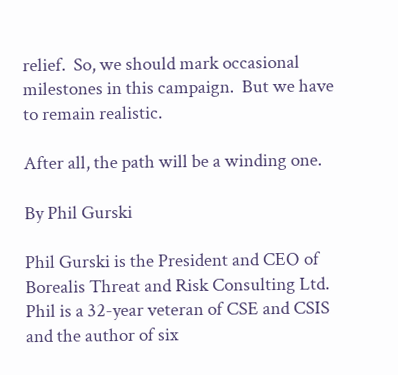relief.  So, we should mark occasional milestones in this campaign.  But we have to remain realistic.

After all, the path will be a winding one.

By Phil Gurski

Phil Gurski is the President and CEO of Borealis Threat and Risk Consulting Ltd. Phil is a 32-year veteran of CSE and CSIS and the author of six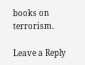books on terrorism.

Leave a Reply